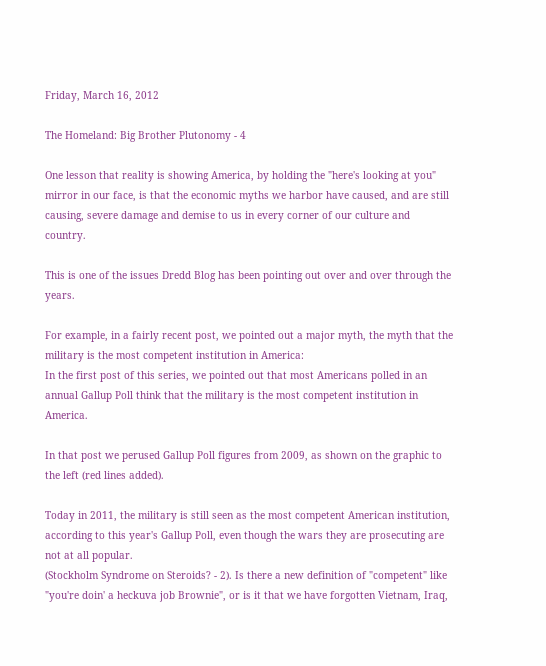Friday, March 16, 2012

The Homeland: Big Brother Plutonomy - 4

One lesson that reality is showing America, by holding the "here's looking at you" mirror in our face, is that the economic myths we harbor have caused, and are still causing, severe damage and demise to us in every corner of our culture and country.

This is one of the issues Dredd Blog has been pointing out over and over through the years.

For example, in a fairly recent post, we pointed out a major myth, the myth that the military is the most competent institution in America:
In the first post of this series, we pointed out that most Americans polled in an annual Gallup Poll think that the military is the most competent institution in America.

In that post we perused Gallup Poll figures from 2009, as shown on the graphic to the left (red lines added).

Today in 2011, the military is still seen as the most competent American institution, according to this year's Gallup Poll, even though the wars they are prosecuting are not at all popular.
(Stockholm Syndrome on Steroids? - 2). Is there a new definition of "competent" like "you're doin' a heckuva job Brownie", or is it that we have forgotten Vietnam, Iraq,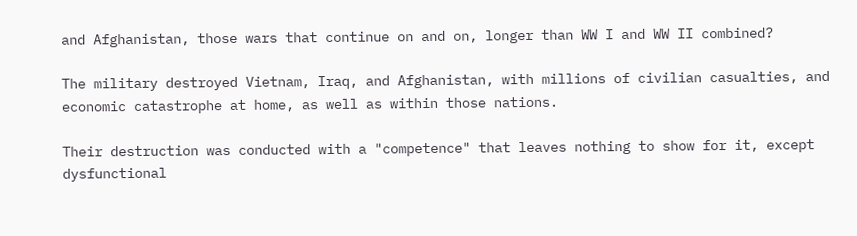and Afghanistan, those wars that continue on and on, longer than WW I and WW II combined?

The military destroyed Vietnam, Iraq, and Afghanistan, with millions of civilian casualties, and economic catastrophe at home, as well as within those nations.

Their destruction was conducted with a "competence" that leaves nothing to show for it, except dysfunctional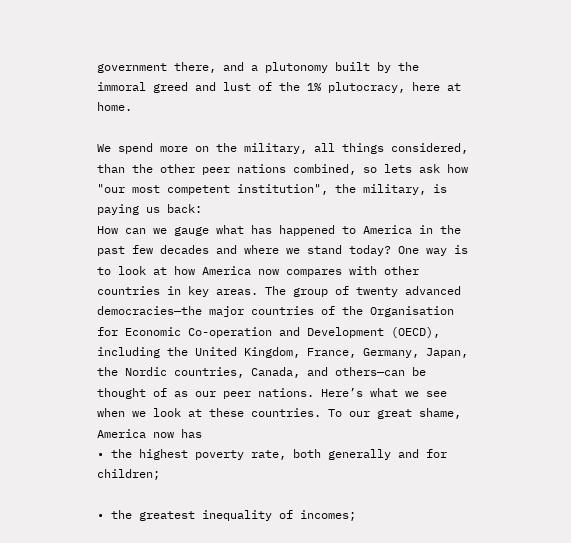government there, and a plutonomy built by the immoral greed and lust of the 1% plutocracy, here at home.

We spend more on the military, all things considered, than the other peer nations combined, so lets ask how "our most competent institution", the military, is paying us back:
How can we gauge what has happened to America in the past few decades and where we stand today? One way is to look at how America now compares with other countries in key areas. The group of twenty advanced democracies—the major countries of the Organisation for Economic Co-operation and Development (OECD), including the United Kingdom, France, Germany, Japan, the Nordic countries, Canada, and others—can be thought of as our peer nations. Here’s what we see when we look at these countries. To our great shame, America now has
• the highest poverty rate, both generally and for children;

• the greatest inequality of incomes;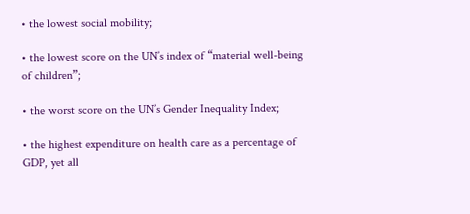• the lowest social mobility;

• the lowest score on the UN’s index of “material well-being of children”;

• the worst score on the UN’s Gender Inequality Index;

• the highest expenditure on health care as a percentage of GDP, yet all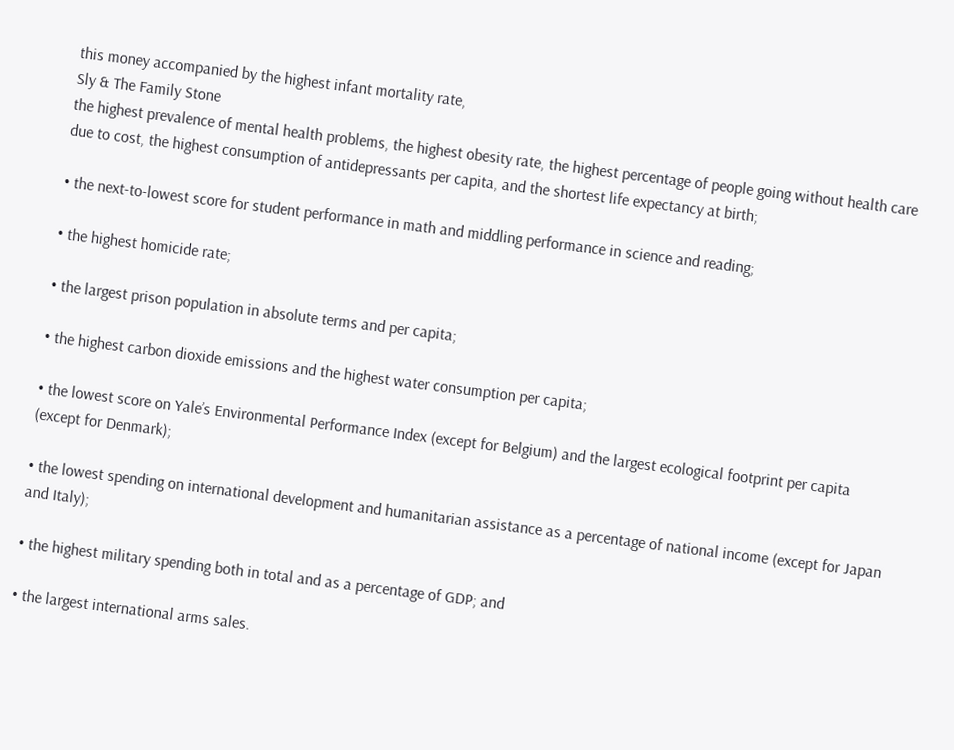this money accompanied by the highest infant mortality rate,
Sly & The Family Stone
the highest prevalence of mental health problems, the highest obesity rate, the highest percentage of people going without health care due to cost, the highest consumption of antidepressants per capita, and the shortest life expectancy at birth;

• the next-to-lowest score for student performance in math and middling performance in science and reading;

• the highest homicide rate;

• the largest prison population in absolute terms and per capita;

• the highest carbon dioxide emissions and the highest water consumption per capita;

• the lowest score on Yale’s Environmental Performance Index (except for Belgium) and the largest ecological footprint per capita (except for Denmark);

• the lowest spending on international development and humanitarian assistance as a percentage of national income (except for Japan and Italy);

• the highest military spending both in total and as a percentage of GDP; and

• the largest international arms sales.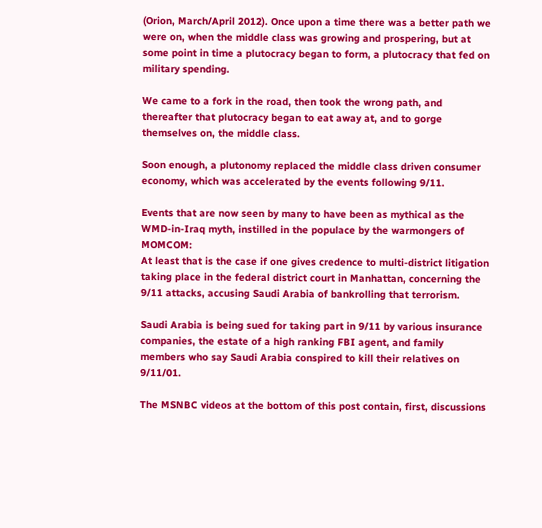(Orion, March/April 2012). Once upon a time there was a better path we were on, when the middle class was growing and prospering, but at some point in time a plutocracy began to form, a plutocracy that fed on military spending.

We came to a fork in the road, then took the wrong path, and thereafter that plutocracy began to eat away at, and to gorge themselves on, the middle class.

Soon enough, a plutonomy replaced the middle class driven consumer economy, which was accelerated by the events following 9/11.

Events that are now seen by many to have been as mythical as the WMD-in-Iraq myth, instilled in the populace by the warmongers of MOMCOM:
At least that is the case if one gives credence to multi-district litigation taking place in the federal district court in Manhattan, concerning the 9/11 attacks, accusing Saudi Arabia of bankrolling that terrorism.

Saudi Arabia is being sued for taking part in 9/11 by various insurance companies, the estate of a high ranking FBI agent, and family members who say Saudi Arabia conspired to kill their relatives on 9/11/01.

The MSNBC videos at the bottom of this post contain, first, discussions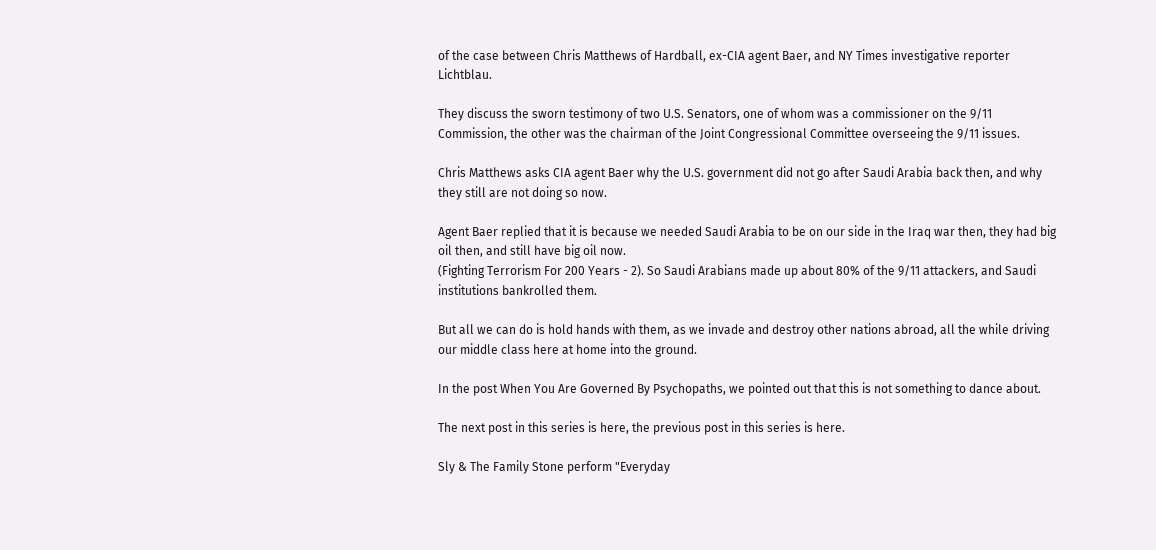of the case between Chris Matthews of Hardball, ex-CIA agent Baer, and NY Times investigative reporter Lichtblau.

They discuss the sworn testimony of two U.S. Senators, one of whom was a commissioner on the 9/11 Commission, the other was the chairman of the Joint Congressional Committee overseeing the 9/11 issues.

Chris Matthews asks CIA agent Baer why the U.S. government did not go after Saudi Arabia back then, and why they still are not doing so now.

Agent Baer replied that it is because we needed Saudi Arabia to be on our side in the Iraq war then, they had big oil then, and still have big oil now.
(Fighting Terrorism For 200 Years - 2). So Saudi Arabians made up about 80% of the 9/11 attackers, and Saudi institutions bankrolled them.

But all we can do is hold hands with them, as we invade and destroy other nations abroad, all the while driving our middle class here at home into the ground.

In the post When You Are Governed By Psychopaths, we pointed out that this is not something to dance about.

The next post in this series is here, the previous post in this series is here.

Sly & The Family Stone perform "Everyday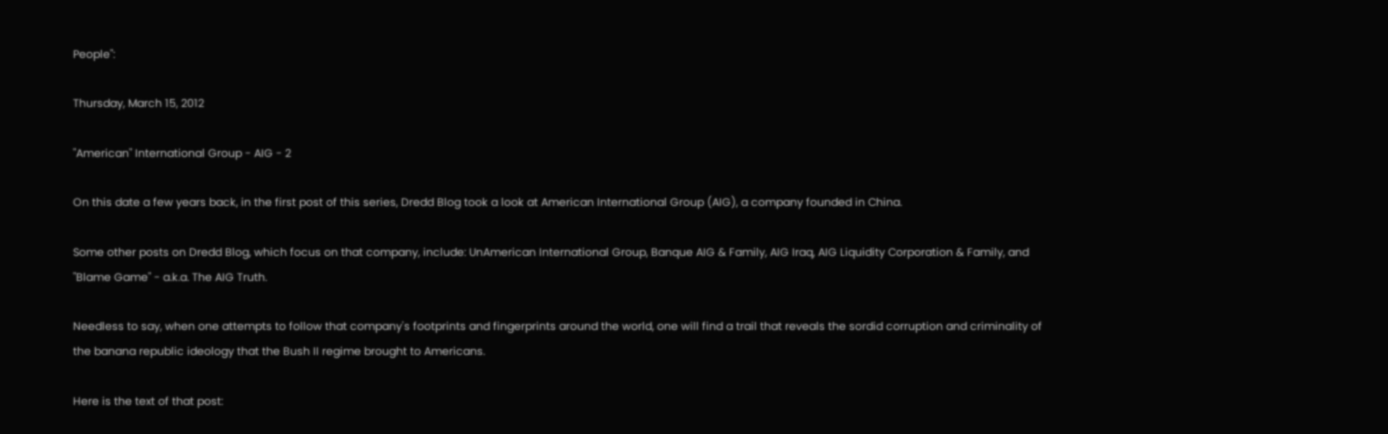People":

Thursday, March 15, 2012

"American" International Group - AIG - 2

On this date a few years back, in the first post of this series, Dredd Blog took a look at American International Group (AIG), a company founded in China.

Some other posts on Dredd Blog, which focus on that company, include: UnAmerican International Group, Banque AIG & Family, AIG Iraq, AIG Liquidity Corporation & Family, and "Blame Game" - a.k.a. The AIG Truth.

Needless to say, when one attempts to follow that company's footprints and fingerprints around the world, one will find a trail that reveals the sordid corruption and criminality of the banana republic ideology that the Bush II regime brought to Americans.

Here is the text of that post: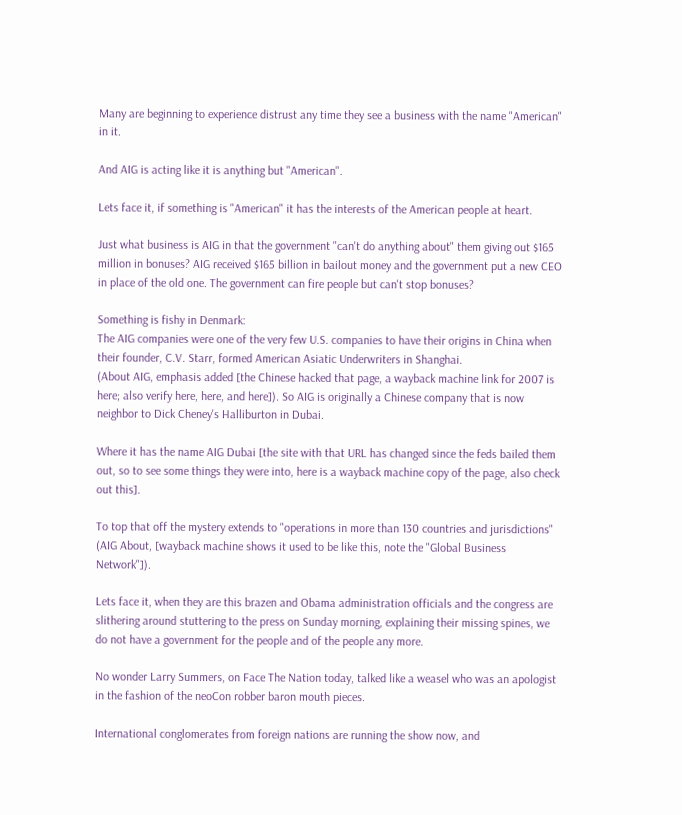Many are beginning to experience distrust any time they see a business with the name "American" in it.

And AIG is acting like it is anything but "American".

Lets face it, if something is "American" it has the interests of the American people at heart.

Just what business is AIG in that the government "can't do anything about" them giving out $165 million in bonuses? AIG received $165 billion in bailout money and the government put a new CEO in place of the old one. The government can fire people but can't stop bonuses?

Something is fishy in Denmark:
The AIG companies were one of the very few U.S. companies to have their origins in China when their founder, C.V. Starr, formed American Asiatic Underwriters in Shanghai.
(About AIG, emphasis added [the Chinese hacked that page, a wayback machine link for 2007 is here; also verify here, here, and here]). So AIG is originally a Chinese company that is now neighbor to Dick Cheney's Halliburton in Dubai.

Where it has the name AIG Dubai [the site with that URL has changed since the feds bailed them out, so to see some things they were into, here is a wayback machine copy of the page, also check out this].

To top that off the mystery extends to "operations in more than 130 countries and jurisdictions" (AIG About, [wayback machine shows it used to be like this, note the "Global Business Network"]).

Lets face it, when they are this brazen and Obama administration officials and the congress are slithering around stuttering to the press on Sunday morning, explaining their missing spines, we do not have a government for the people and of the people any more.

No wonder Larry Summers, on Face The Nation today, talked like a weasel who was an apologist in the fashion of the neoCon robber baron mouth pieces.

International conglomerates from foreign nations are running the show now, and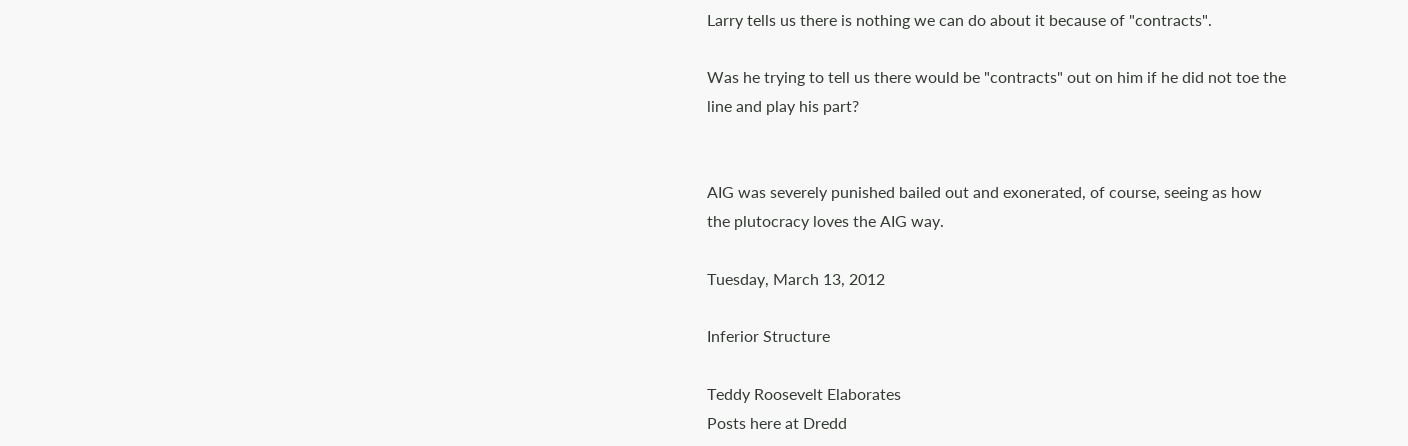Larry tells us there is nothing we can do about it because of "contracts".

Was he trying to tell us there would be "contracts" out on him if he did not toe the line and play his part?


AIG was severely punished bailed out and exonerated, of course, seeing as how the plutocracy loves the AIG way.

Tuesday, March 13, 2012

Inferior Structure

Teddy Roosevelt Elaborates
Posts here at Dredd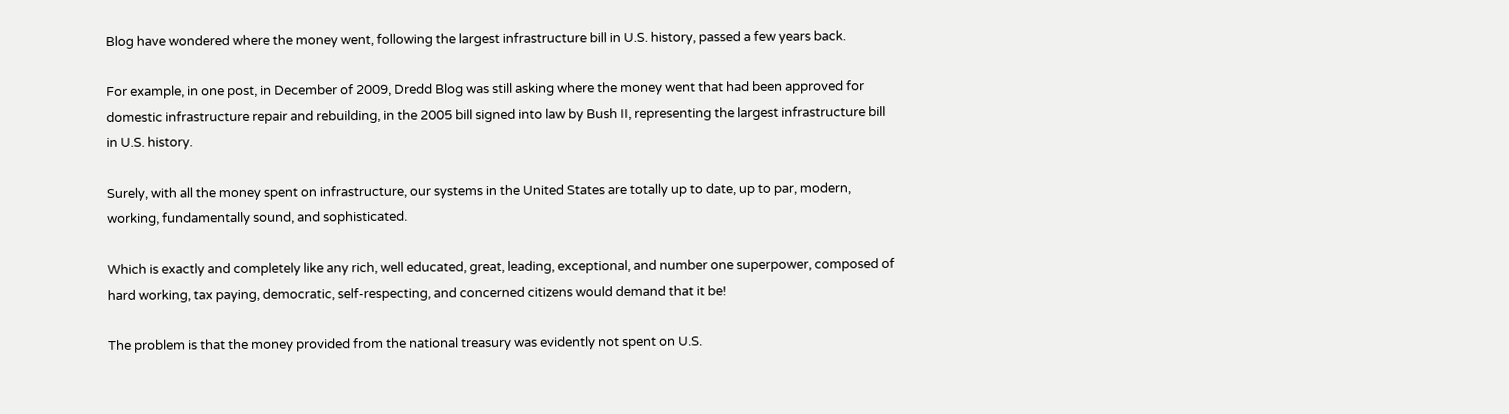Blog have wondered where the money went, following the largest infrastructure bill in U.S. history, passed a few years back.

For example, in one post, in December of 2009, Dredd Blog was still asking where the money went that had been approved for domestic infrastructure repair and rebuilding, in the 2005 bill signed into law by Bush II, representing the largest infrastructure bill in U.S. history.

Surely, with all the money spent on infrastructure, our systems in the United States are totally up to date, up to par, modern, working, fundamentally sound, and sophisticated.

Which is exactly and completely like any rich, well educated, great, leading, exceptional, and number one superpower, composed of hard working, tax paying, democratic, self-respecting, and concerned citizens would demand that it be!

The problem is that the money provided from the national treasury was evidently not spent on U.S.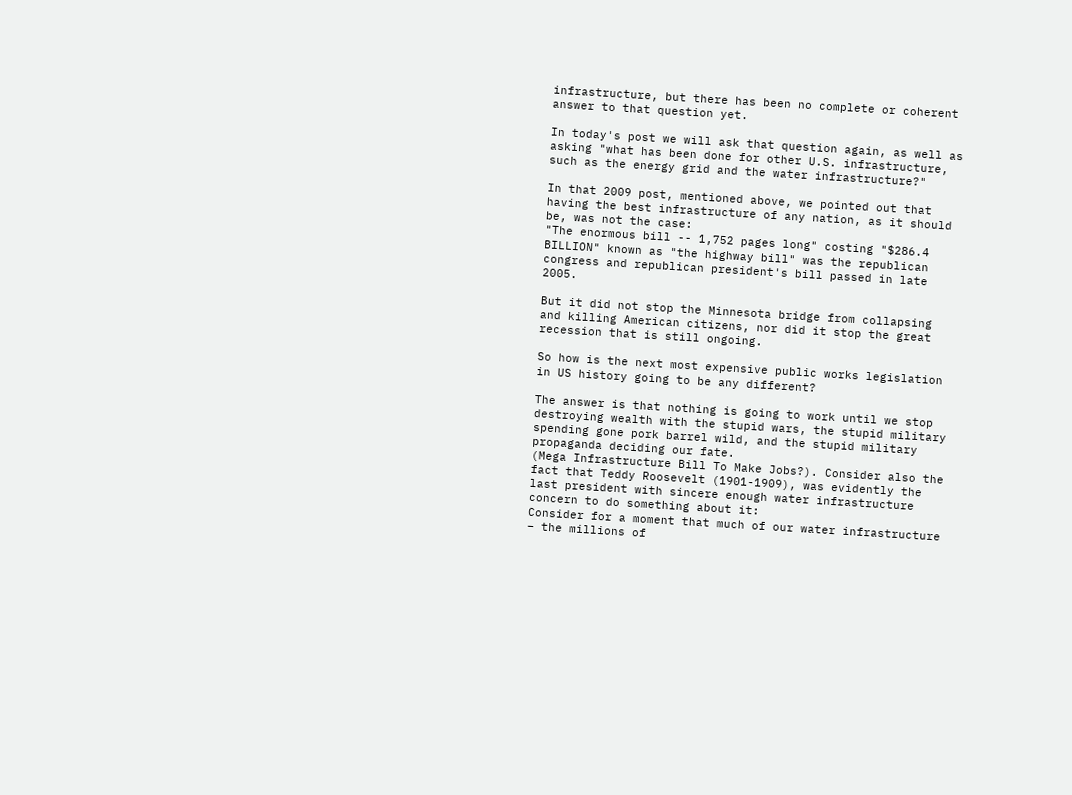infrastructure, but there has been no complete or coherent answer to that question yet.

In today's post we will ask that question again, as well as asking "what has been done for other U.S. infrastructure, such as the energy grid and the water infrastructure?"

In that 2009 post, mentioned above, we pointed out that having the best infrastructure of any nation, as it should be, was not the case:
"The enormous bill -- 1,752 pages long" costing "$286.4 BILLION" known as "the highway bill" was the republican congress and republican president's bill passed in late 2005.

But it did not stop the Minnesota bridge from collapsing and killing American citizens, nor did it stop the great recession that is still ongoing.

So how is the next most expensive public works legislation in US history going to be any different?

The answer is that nothing is going to work until we stop destroying wealth with the stupid wars, the stupid military spending gone pork barrel wild, and the stupid military propaganda deciding our fate.
(Mega Infrastructure Bill To Make Jobs?). Consider also the fact that Teddy Roosevelt (1901-1909), was evidently the last president with sincere enough water infrastructure concern to do something about it:
Consider for a moment that much of our water infrastructure – the millions of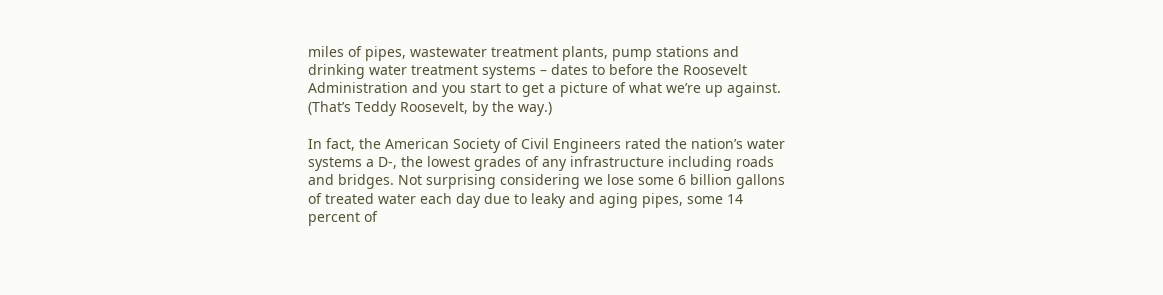miles of pipes, wastewater treatment plants, pump stations and drinking water treatment systems – dates to before the Roosevelt Administration and you start to get a picture of what we’re up against. (That’s Teddy Roosevelt, by the way.)

In fact, the American Society of Civil Engineers rated the nation’s water systems a D-, the lowest grades of any infrastructure including roads and bridges. Not surprising considering we lose some 6 billion gallons of treated water each day due to leaky and aging pipes, some 14 percent of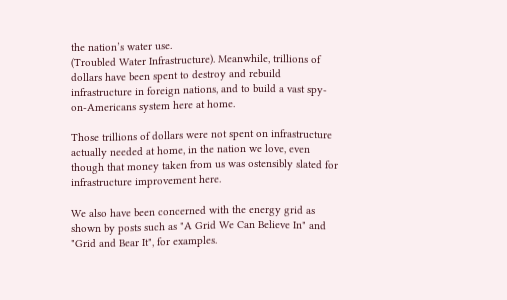the nation’s water use.
(Troubled Water Infrastructure). Meanwhile, trillions of dollars have been spent to destroy and rebuild infrastructure in foreign nations, and to build a vast spy-on-Americans system here at home.

Those trillions of dollars were not spent on infrastructure actually needed at home, in the nation we love, even though that money taken from us was ostensibly slated for infrastructure improvement here.

We also have been concerned with the energy grid as shown by posts such as "A Grid We Can Believe In" and "Grid and Bear It", for examples.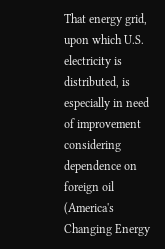That energy grid, upon which U.S. electricity is distributed, is especially in need of improvement considering dependence on foreign oil (America's Changing Energy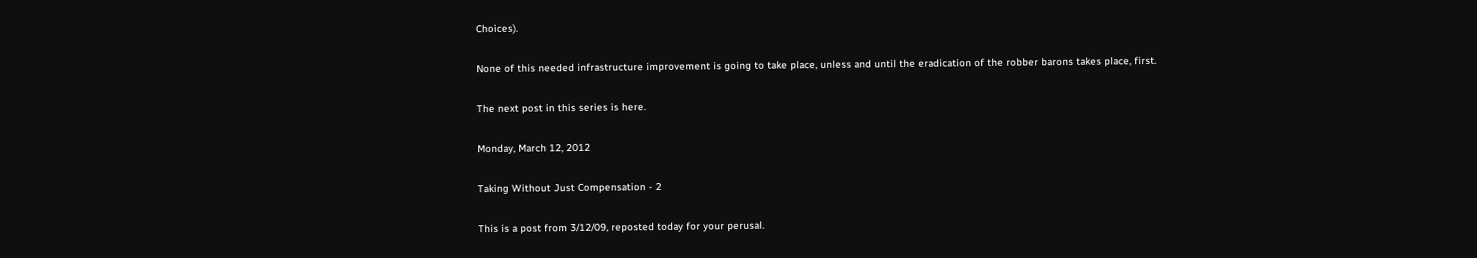Choices).

None of this needed infrastructure improvement is going to take place, unless and until the eradication of the robber barons takes place, first.

The next post in this series is here.

Monday, March 12, 2012

Taking Without Just Compensation - 2

This is a post from 3/12/09, reposted today for your perusal.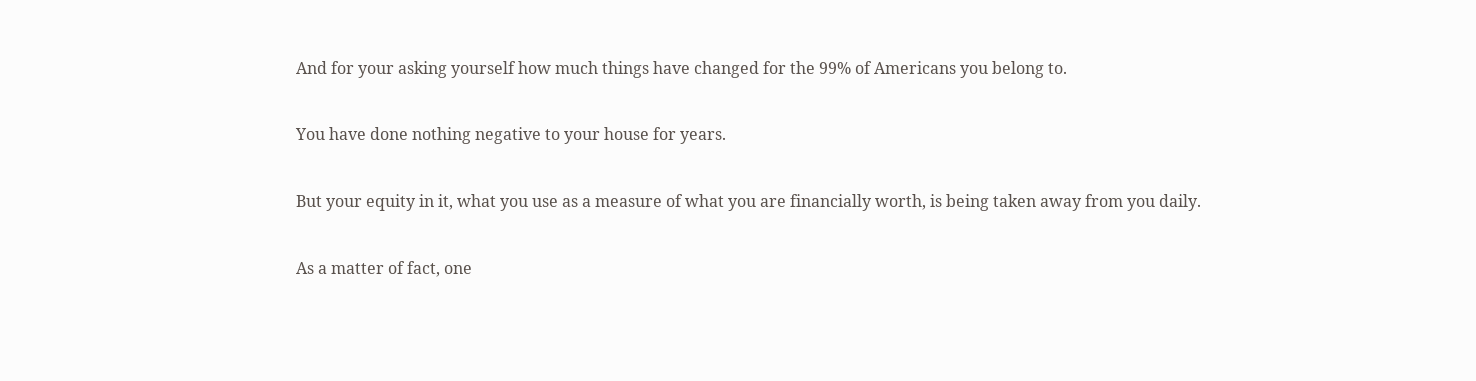And for your asking yourself how much things have changed for the 99% of Americans you belong to.

You have done nothing negative to your house for years.

But your equity in it, what you use as a measure of what you are financially worth, is being taken away from you daily.

As a matter of fact, one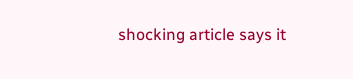shocking article says it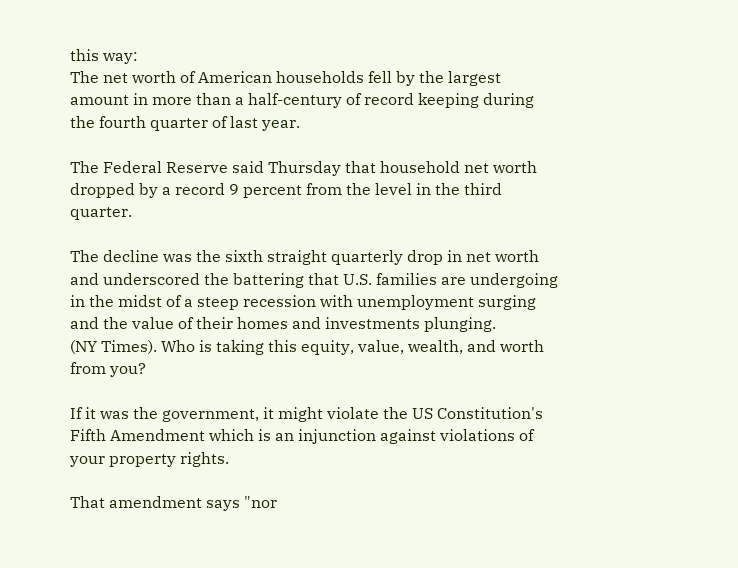this way:
The net worth of American households fell by the largest amount in more than a half-century of record keeping during the fourth quarter of last year.

The Federal Reserve said Thursday that household net worth dropped by a record 9 percent from the level in the third quarter.

The decline was the sixth straight quarterly drop in net worth and underscored the battering that U.S. families are undergoing in the midst of a steep recession with unemployment surging and the value of their homes and investments plunging.
(NY Times). Who is taking this equity, value, wealth, and worth from you?

If it was the government, it might violate the US Constitution's Fifth Amendment which is an injunction against violations of your property rights.

That amendment says "nor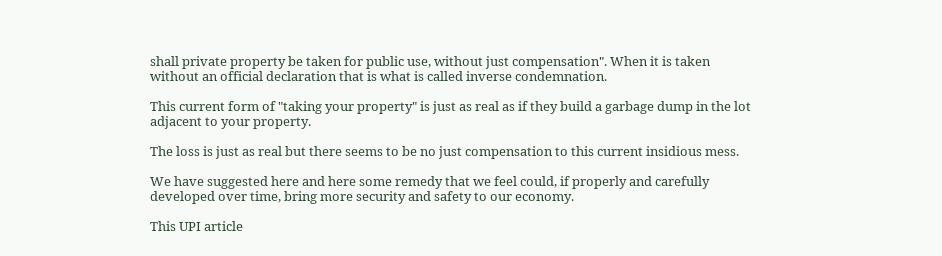shall private property be taken for public use, without just compensation". When it is taken without an official declaration that is what is called inverse condemnation.

This current form of "taking your property" is just as real as if they build a garbage dump in the lot adjacent to your property.

The loss is just as real but there seems to be no just compensation to this current insidious mess.

We have suggested here and here some remedy that we feel could, if properly and carefully developed over time, bring more security and safety to our economy.

This UPI article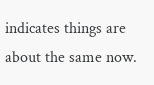indicates things are about the same now.